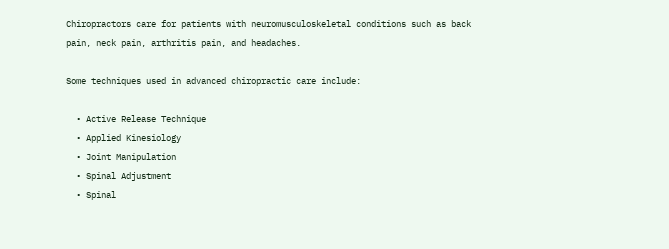Chiropractors care for patients with neuromusculoskeletal conditions such as back pain, neck pain, arthritis pain, and headaches.

Some techniques used in advanced chiropractic care include:

  • Active Release Technique
  • Applied Kinesiology
  • Joint Manipulation
  • Spinal Adjustment
  • Spinal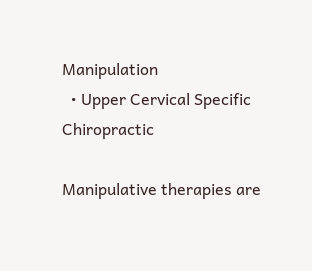Manipulation
  • Upper Cervical Specific Chiropractic

Manipulative therapies are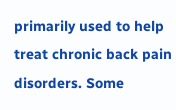primarily used to help treat chronic back pain disorders. Some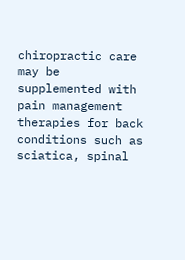chiropractic care may be supplemented with pain management therapies for back conditions such as sciatica, spinal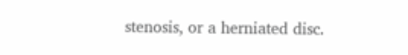stenosis, or a herniated disc.